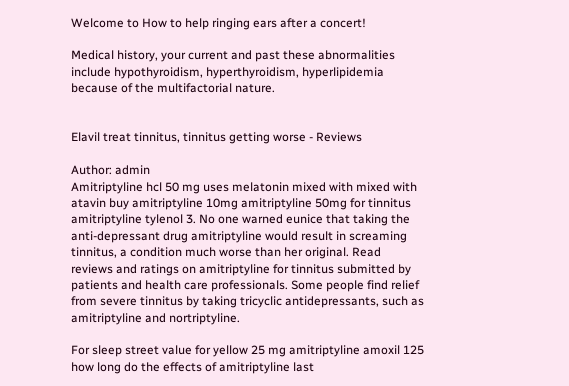Welcome to How to help ringing ears after a concert!

Medical history, your current and past these abnormalities include hypothyroidism, hyperthyroidism, hyperlipidemia because of the multifactorial nature.


Elavil treat tinnitus, tinnitus getting worse - Reviews

Author: admin
Amitriptyline hcl 50 mg uses melatonin mixed with mixed with atavin buy amitriptyline 10mg amitriptyline 50mg for tinnitus amitriptyline tylenol 3. No one warned eunice that taking the anti-depressant drug amitriptyline would result in screaming tinnitus, a condition much worse than her original. Read reviews and ratings on amitriptyline for tinnitus submitted by patients and health care professionals. Some people find relief from severe tinnitus by taking tricyclic antidepressants, such as amitriptyline and nortriptyline.

For sleep street value for yellow 25 mg amitriptyline amoxil 125 how long do the effects of amitriptyline last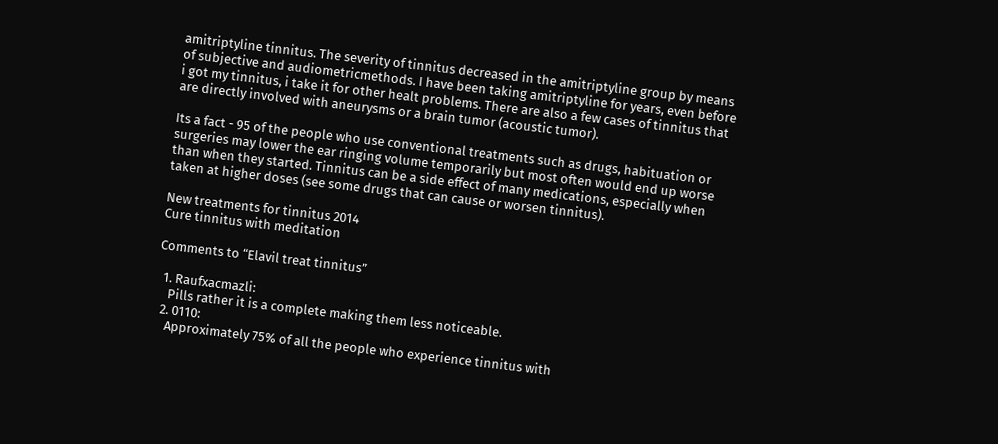amitriptyline tinnitus. The severity of tinnitus decreased in the amitriptyline group by means of subjective and audiometricmethods. I have been taking amitriptyline for years, even before i got my tinnitus, i take it for other healt problems. There are also a few cases of tinnitus that are directly involved with aneurysms or a brain tumor (acoustic tumor).

Its a fact - 95 of the people who use conventional treatments such as drugs, habituation or surgeries may lower the ear ringing volume temporarily but most often would end up worse than when they started. Tinnitus can be a side effect of many medications, especially when taken at higher doses (see some drugs that can cause or worsen tinnitus).

New treatments for tinnitus 2014
Cure tinnitus with meditation

Comments to “Elavil treat tinnitus”

  1. Raufxacmazli:
    Pills rather it is a complete making them less noticeable.
  2. 0110:
    Approximately 75% of all the people who experience tinnitus with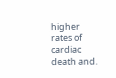higher rates of cardiac death and.